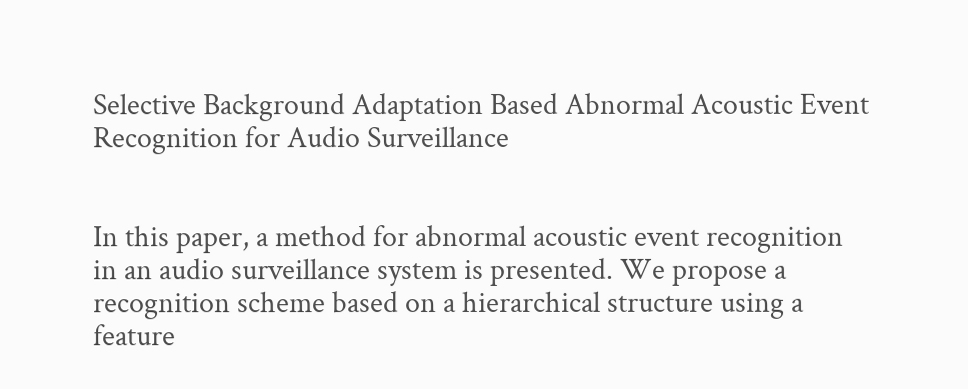Selective Background Adaptation Based Abnormal Acoustic Event Recognition for Audio Surveillance


In this paper, a method for abnormal acoustic event recognition in an audio surveillance system is presented. We propose a recognition scheme based on a hierarchical structure using a feature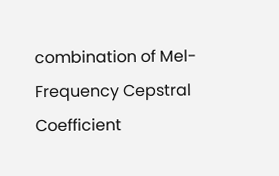combination of Mel-Frequency Cepstral Coefficient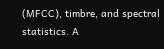(MFCC), timbre, and spectral statistics. A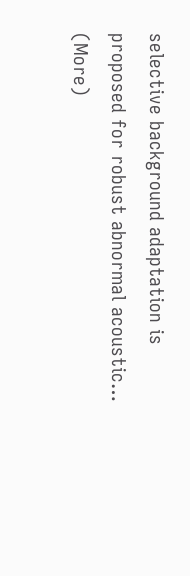selective background adaptation is proposed for robust abnormal acoustic… (More)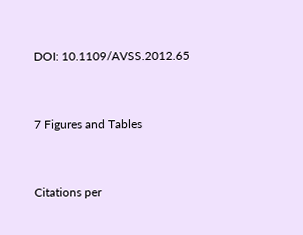DOI: 10.1109/AVSS.2012.65


7 Figures and Tables


Citations per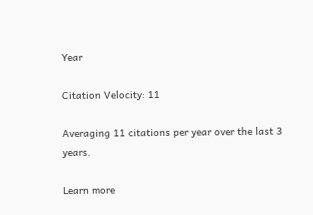Year

Citation Velocity: 11

Averaging 11 citations per year over the last 3 years.

Learn more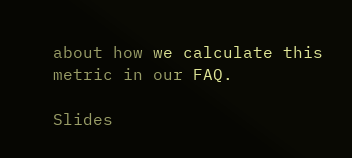about how we calculate this metric in our FAQ.

Slides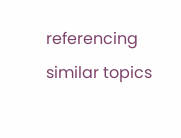referencing similar topics